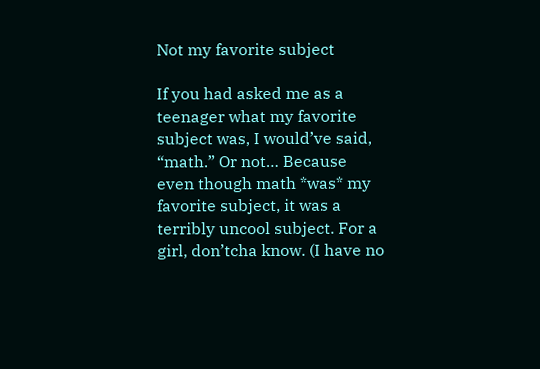Not my favorite subject

If you had asked me as a teenager what my favorite subject was, I would’ve said, “math.” Or not… Because even though math *was* my favorite subject, it was a terribly uncool subject. For a girl, don’tcha know. (I have no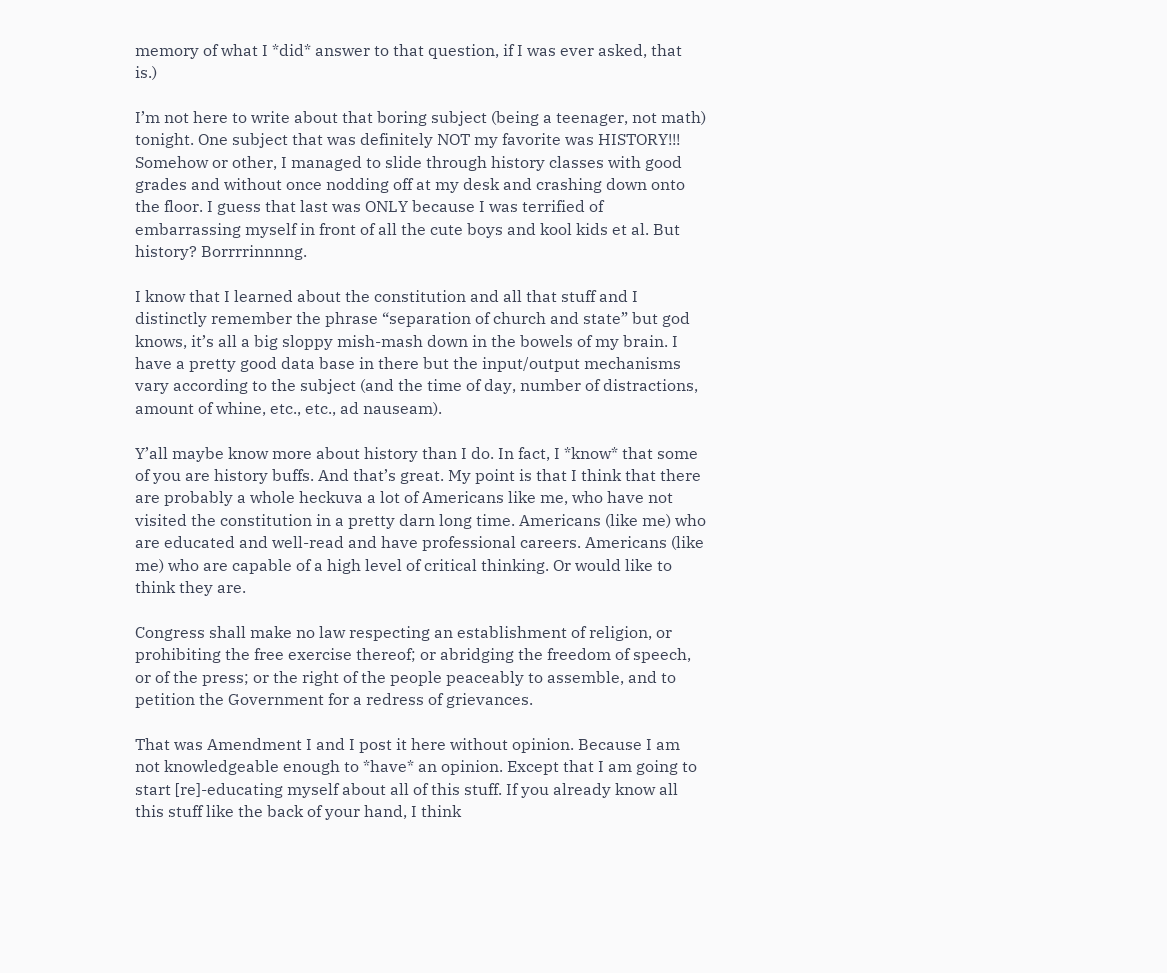memory of what I *did* answer to that question, if I was ever asked, that is.)

I’m not here to write about that boring subject (being a teenager, not math) tonight. One subject that was definitely NOT my favorite was HISTORY!!! Somehow or other, I managed to slide through history classes with good grades and without once nodding off at my desk and crashing down onto the floor. I guess that last was ONLY because I was terrified of embarrassing myself in front of all the cute boys and kool kids et al. But history? Borrrrinnnng.

I know that I learned about the constitution and all that stuff and I distinctly remember the phrase “separation of church and state” but god knows, it’s all a big sloppy mish-mash down in the bowels of my brain. I have a pretty good data base in there but the input/output mechanisms vary according to the subject (and the time of day, number of distractions, amount of whine, etc., etc., ad nauseam).

Y’all maybe know more about history than I do. In fact, I *know* that some of you are history buffs. And that’s great. My point is that I think that there are probably a whole heckuva a lot of Americans like me, who have not visited the constitution in a pretty darn long time. Americans (like me) who are educated and well-read and have professional careers. Americans (like me) who are capable of a high level of critical thinking. Or would like to think they are.

Congress shall make no law respecting an establishment of religion, or prohibiting the free exercise thereof; or abridging the freedom of speech, or of the press; or the right of the people peaceably to assemble, and to petition the Government for a redress of grievances.

That was Amendment I and I post it here without opinion. Because I am not knowledgeable enough to *have* an opinion. Except that I am going to start [re]-educating myself about all of this stuff. If you already know all this stuff like the back of your hand, I think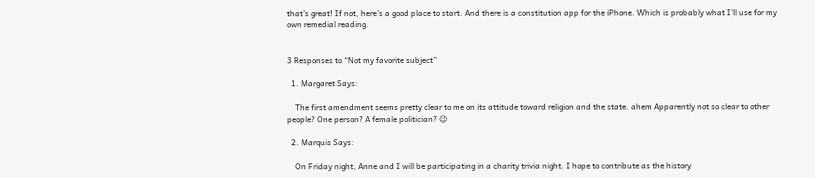that’s great! If not, here’s a good place to start. And there is a constitution app for the iPhone. Which is probably what I’ll use for my own remedial reading.


3 Responses to “Not my favorite subject”

  1. Margaret Says:

    The first amendment seems pretty clear to me on its attitude toward religion and the state. ahem Apparently not so clear to other people? One person? A female politician? 😉

  2. Marquis Says:

    On Friday night, Anne and I will be participating in a charity trivia night. I hope to contribute as the history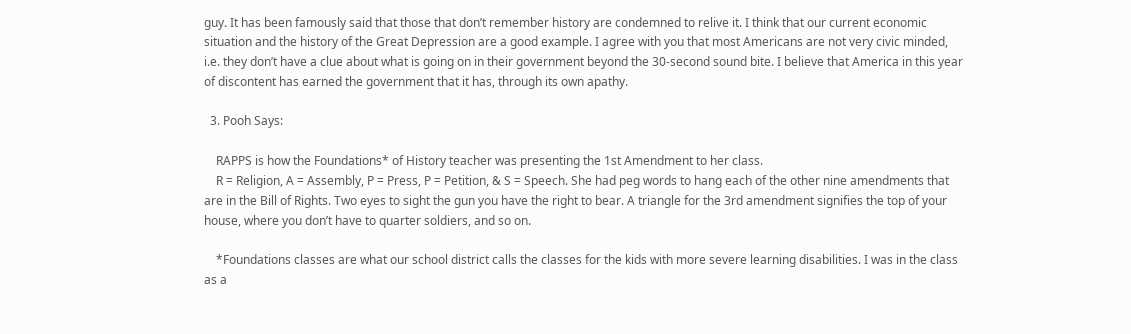guy. It has been famously said that those that don’t remember history are condemned to relive it. I think that our current economic situation and the history of the Great Depression are a good example. I agree with you that most Americans are not very civic minded, i.e. they don’t have a clue about what is going on in their government beyond the 30-second sound bite. I believe that America in this year of discontent has earned the government that it has, through its own apathy.

  3. Pooh Says:

    RAPPS is how the Foundations* of History teacher was presenting the 1st Amendment to her class.
    R = Religion, A = Assembly, P = Press, P = Petition, & S = Speech. She had peg words to hang each of the other nine amendments that are in the Bill of Rights. Two eyes to sight the gun you have the right to bear. A triangle for the 3rd amendment signifies the top of your house, where you don’t have to quarter soldiers, and so on.

    *Foundations classes are what our school district calls the classes for the kids with more severe learning disabilities. I was in the class as a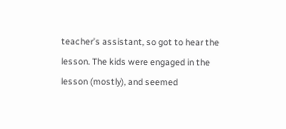teacher’s assistant, so got to hear the lesson. The kids were engaged in the lesson (mostly), and seemed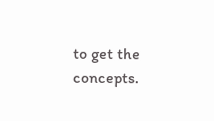to get the concepts.